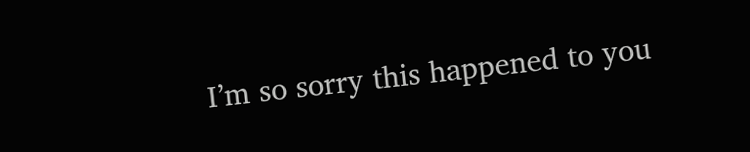I’m so sorry this happened to you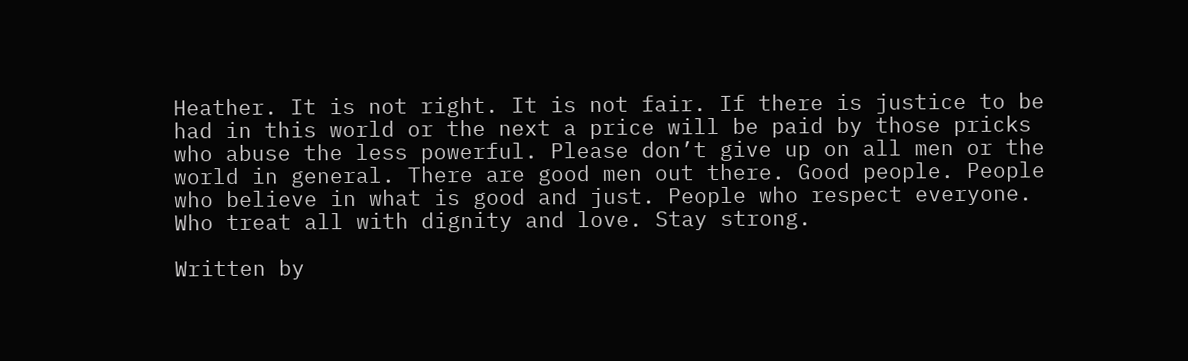Heather. It is not right. It is not fair. If there is justice to be had in this world or the next a price will be paid by those pricks who abuse the less powerful. Please don’t give up on all men or the world in general. There are good men out there. Good people. People who believe in what is good and just. People who respect everyone. Who treat all with dignity and love. Stay strong.

Written by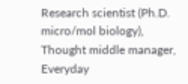Research scientist (Ph.D. micro/mol biology), Thought middle manager, Everyday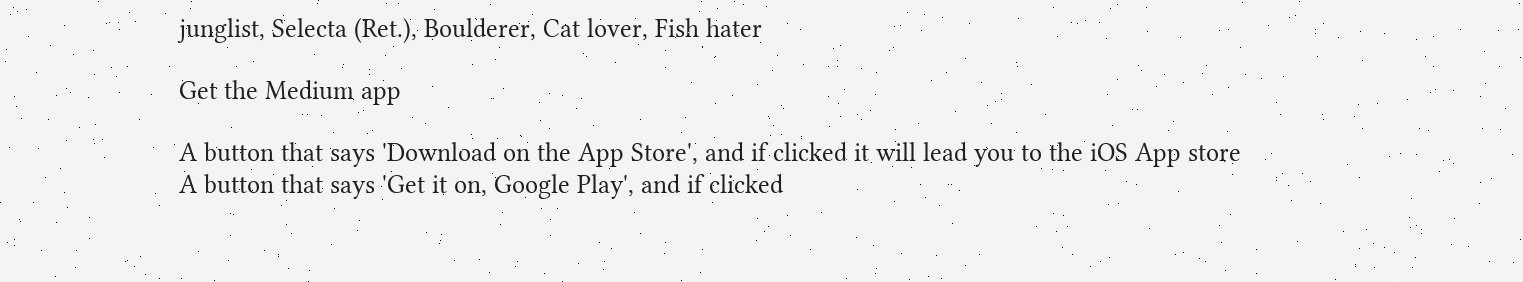junglist, Selecta (Ret.), Boulderer, Cat lover, Fish hater

Get the Medium app

A button that says 'Download on the App Store', and if clicked it will lead you to the iOS App store
A button that says 'Get it on, Google Play', and if clicked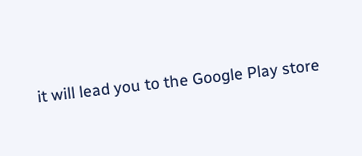it will lead you to the Google Play store